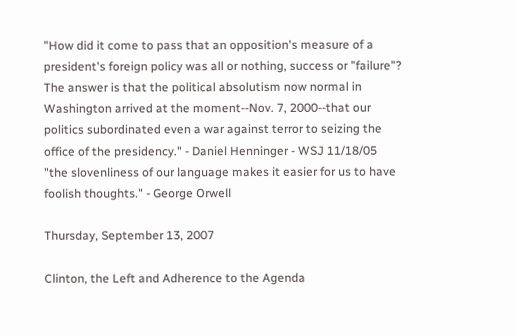"How did it come to pass that an opposition's measure of a president's foreign policy was all or nothing, success or "failure"? The answer is that the political absolutism now normal in Washington arrived at the moment--Nov. 7, 2000--that our politics subordinated even a war against terror to seizing the office of the presidency." - Daniel Henninger - WSJ 11/18/05
"the slovenliness of our language makes it easier for us to have foolish thoughts." - George Orwell

Thursday, September 13, 2007

Clinton, the Left and Adherence to the Agenda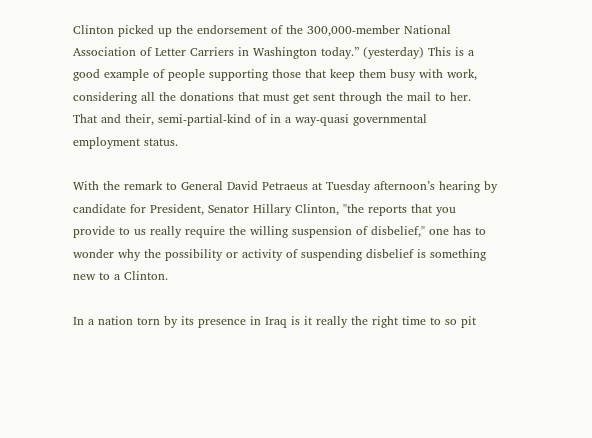Clinton picked up the endorsement of the 300,000-member National Association of Letter Carriers in Washington today.” (yesterday) This is a good example of people supporting those that keep them busy with work, considering all the donations that must get sent through the mail to her. That and their, semi-partial-kind of in a way-quasi governmental employment status.

With the remark to General David Petraeus at Tuesday afternoon’s hearing by candidate for President, Senator Hillary Clinton, "the reports that you provide to us really require the willing suspension of disbelief," one has to wonder why the possibility or activity of suspending disbelief is something new to a Clinton.

In a nation torn by its presence in Iraq is it really the right time to so pit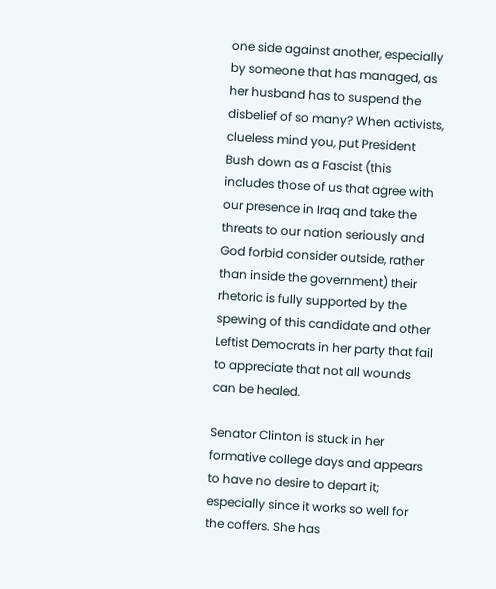one side against another, especially by someone that has managed, as her husband has to suspend the disbelief of so many? When activists, clueless mind you, put President Bush down as a Fascist (this includes those of us that agree with our presence in Iraq and take the threats to our nation seriously and God forbid consider outside, rather than inside the government) their rhetoric is fully supported by the spewing of this candidate and other Leftist Democrats in her party that fail to appreciate that not all wounds can be healed.

Senator Clinton is stuck in her formative college days and appears to have no desire to depart it; especially since it works so well for the coffers. She has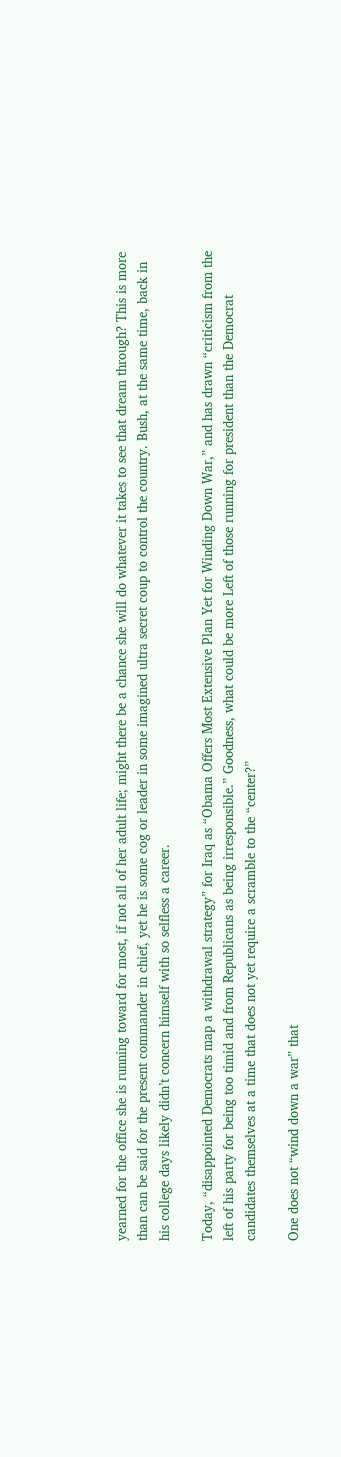yearned for the office she is running toward for most, if not all of her adult life; might there be a chance she will do whatever it takes to see that dream through? This is more than can be said for the present commander in chief, yet he is some cog or leader in some imagined ultra secret coup to control the country. Bush, at the same time, back in his college days likely didn’t concern himself with so selfless a career.

Today, “disappointed Democrats map a withdrawal strategy” for Iraq as “Obama Offers Most Extensive Plan Yet for Winding Down War,” and has drawn “criticism from the left of his party for being too timid and from Republicans as being irresponsible.” Goodness, what could be more Left of those running for president than the Democrat candidates themselves at a time that does not yet require a scramble to the “center?”

One does not “wind down a war” that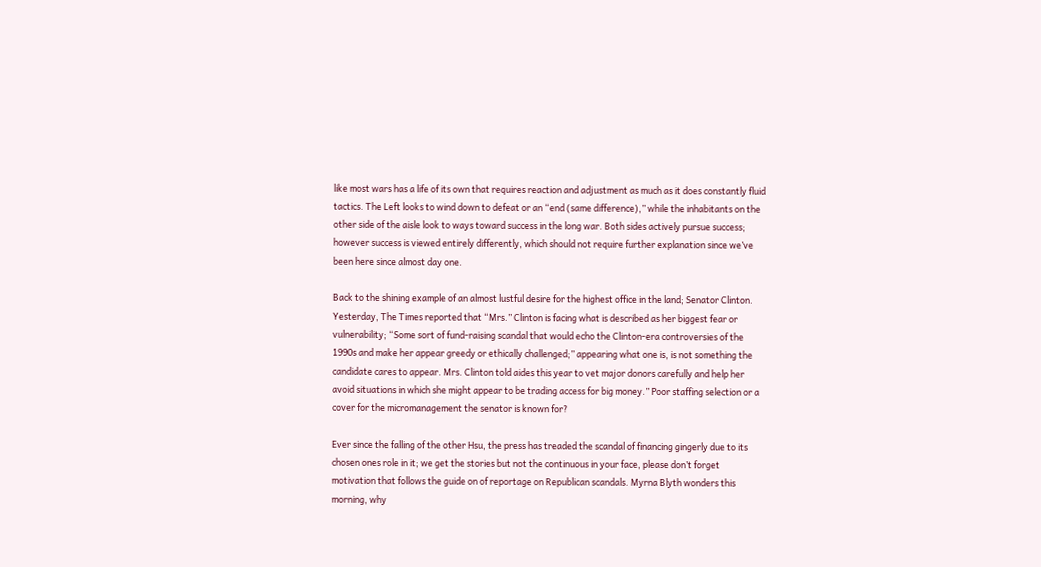like most wars has a life of its own that requires reaction and adjustment as much as it does constantly fluid tactics. The Left looks to wind down to defeat or an “end (same difference),” while the inhabitants on the other side of the aisle look to ways toward success in the long war. Both sides actively pursue success; however success is viewed entirely differently, which should not require further explanation since we’ve been here since almost day one.

Back to the shining example of an almost lustful desire for the highest office in the land; Senator Clinton. Yesterday, The Times reported that “Mrs.” Clinton is facing what is described as her biggest fear or vulnerability; “Some sort of fund-raising scandal that would echo the Clinton-era controversies of the 1990s and make her appear greedy or ethically challenged;” appearing what one is, is not something the candidate cares to appear. Mrs. Clinton told aides this year to vet major donors carefully and help her avoid situations in which she might appear to be trading access for big money.” Poor staffing selection or a cover for the micromanagement the senator is known for?

Ever since the falling of the other Hsu, the press has treaded the scandal of financing gingerly due to its chosen ones role in it; we get the stories but not the continuous in your face, please don’t forget motivation that follows the guide on of reportage on Republican scandals. Myrna Blyth wonders this morning, why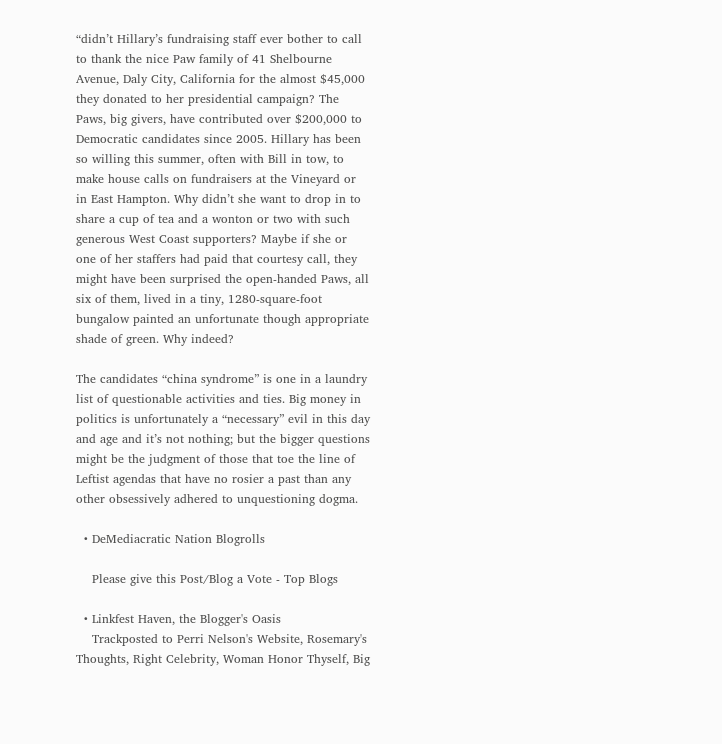“didn’t Hillary’s fundraising staff ever bother to call to thank the nice Paw family of 41 Shelbourne Avenue, Daly City, California for the almost $45,000 they donated to her presidential campaign? The Paws, big givers, have contributed over $200,000 to Democratic candidates since 2005. Hillary has been so willing this summer, often with Bill in tow, to make house calls on fundraisers at the Vineyard or in East Hampton. Why didn’t she want to drop in to share a cup of tea and a wonton or two with such generous West Coast supporters? Maybe if she or one of her staffers had paid that courtesy call, they might have been surprised the open-handed Paws, all six of them, lived in a tiny, 1280-square-foot bungalow painted an unfortunate though appropriate shade of green. Why indeed?

The candidates “china syndrome” is one in a laundry list of questionable activities and ties. Big money in politics is unfortunately a “necessary” evil in this day and age and it’s not nothing; but the bigger questions might be the judgment of those that toe the line of Leftist agendas that have no rosier a past than any other obsessively adhered to unquestioning dogma.

  • DeMediacratic Nation Blogrolls

    Please give this Post/Blog a Vote - Top Blogs

  • Linkfest Haven, the Blogger's Oasis
    Trackposted to Perri Nelson's Website, Rosemary's Thoughts, Right Celebrity, Woman Honor Thyself, Big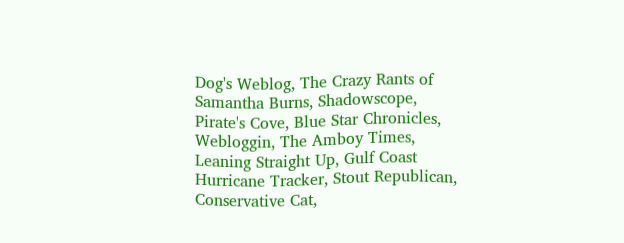Dog's Weblog, The Crazy Rants of Samantha Burns, Shadowscope, Pirate's Cove, Blue Star Chronicles, Webloggin, The Amboy Times, Leaning Straight Up, Gulf Coast Hurricane Tracker, Stout Republican, Conservative Cat,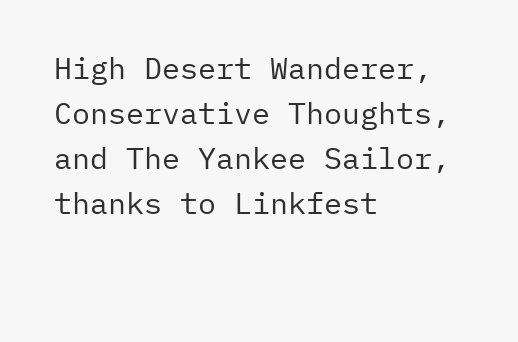High Desert Wanderer, Conservative Thoughts, and The Yankee Sailor, thanks to Linkfest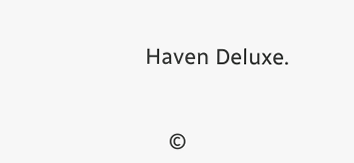Haven Deluxe.


    ©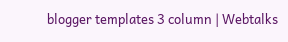blogger templates 3 column | Webtalks